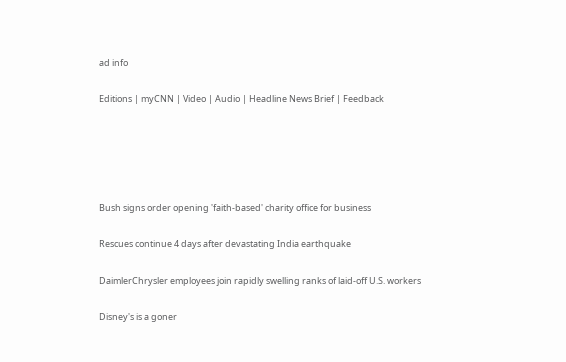ad info

Editions | myCNN | Video | Audio | Headline News Brief | Feedback





Bush signs order opening 'faith-based' charity office for business

Rescues continue 4 days after devastating India earthquake

DaimlerChrysler employees join rapidly swelling ranks of laid-off U.S. workers

Disney's is a goner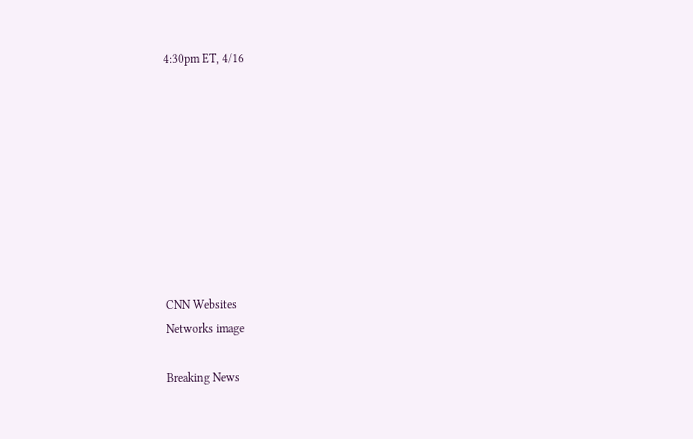4:30pm ET, 4/16









CNN Websites
Networks image

Breaking News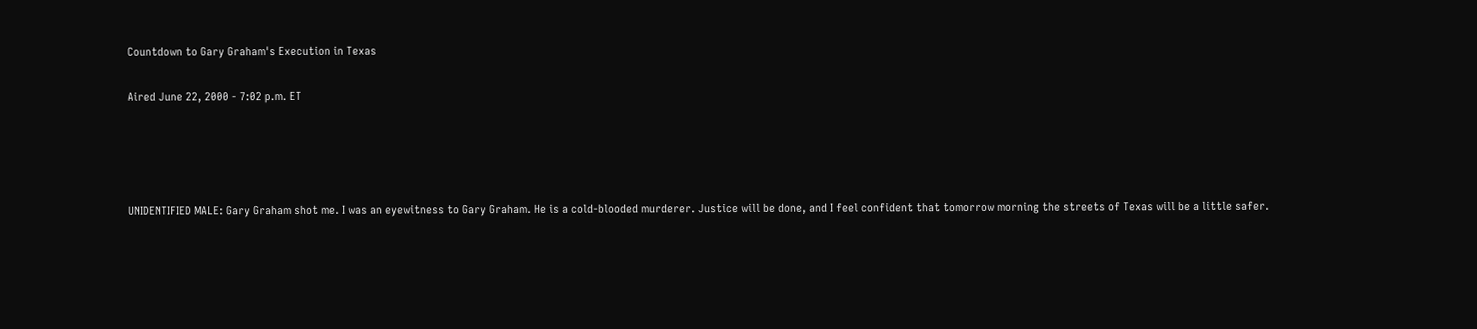Countdown to Gary Graham's Execution in Texas

Aired June 22, 2000 - 7:02 p.m. ET




UNIDENTIFIED MALE: Gary Graham shot me. I was an eyewitness to Gary Graham. He is a cold-blooded murderer. Justice will be done, and I feel confident that tomorrow morning the streets of Texas will be a little safer.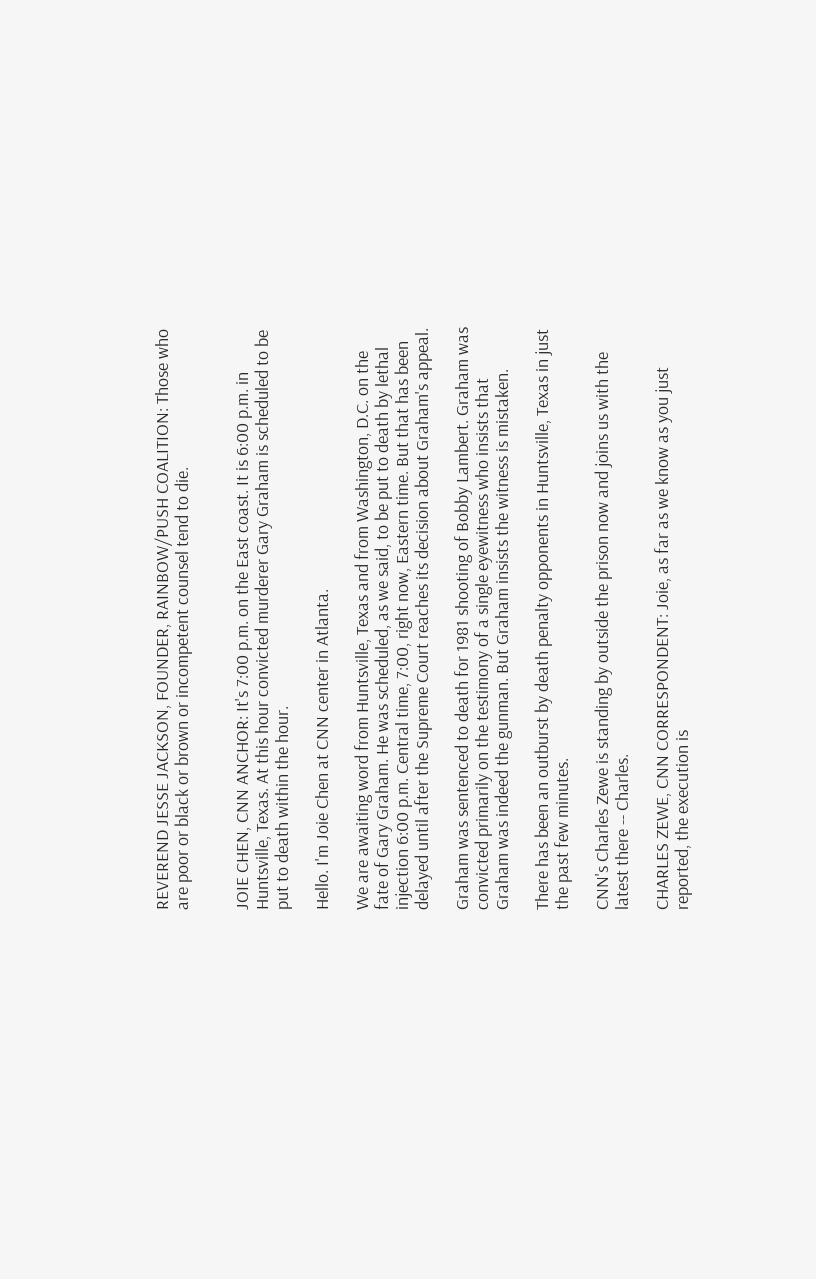REVEREND JESSE JACKSON, FOUNDER, RAINBOW/PUSH COALITION: Those who are poor or black or brown or incompetent counsel tend to die.


JOIE CHEN, CNN ANCHOR: It's 7:00 p.m. on the East coast. It is 6:00 p.m. in Huntsville, Texas. At this hour convicted murderer Gary Graham is scheduled to be put to death within the hour.

Hello. I'm Joie Chen at CNN center in Atlanta.

We are awaiting word from Huntsville, Texas and from Washington, D.C. on the fate of Gary Graham. He was scheduled, as we said, to be put to death by lethal injection 6:00 p.m. Central time, 7:00, right now, Eastern time. But that has been delayed until after the Supreme Court reaches its decision about Graham's appeal.

Graham was sentenced to death for 1981 shooting of Bobby Lambert. Graham was convicted primarily on the testimony of a single eyewitness who insists that Graham was indeed the gunman. But Graham insists the witness is mistaken.

There has been an outburst by death penalty opponents in Huntsville, Texas in just the past few minutes.

CNN's Charles Zewe is standing by outside the prison now and joins us with the latest there -- Charles.

CHARLES ZEWE, CNN CORRESPONDENT: Joie, as far as we know as you just reported, the execution is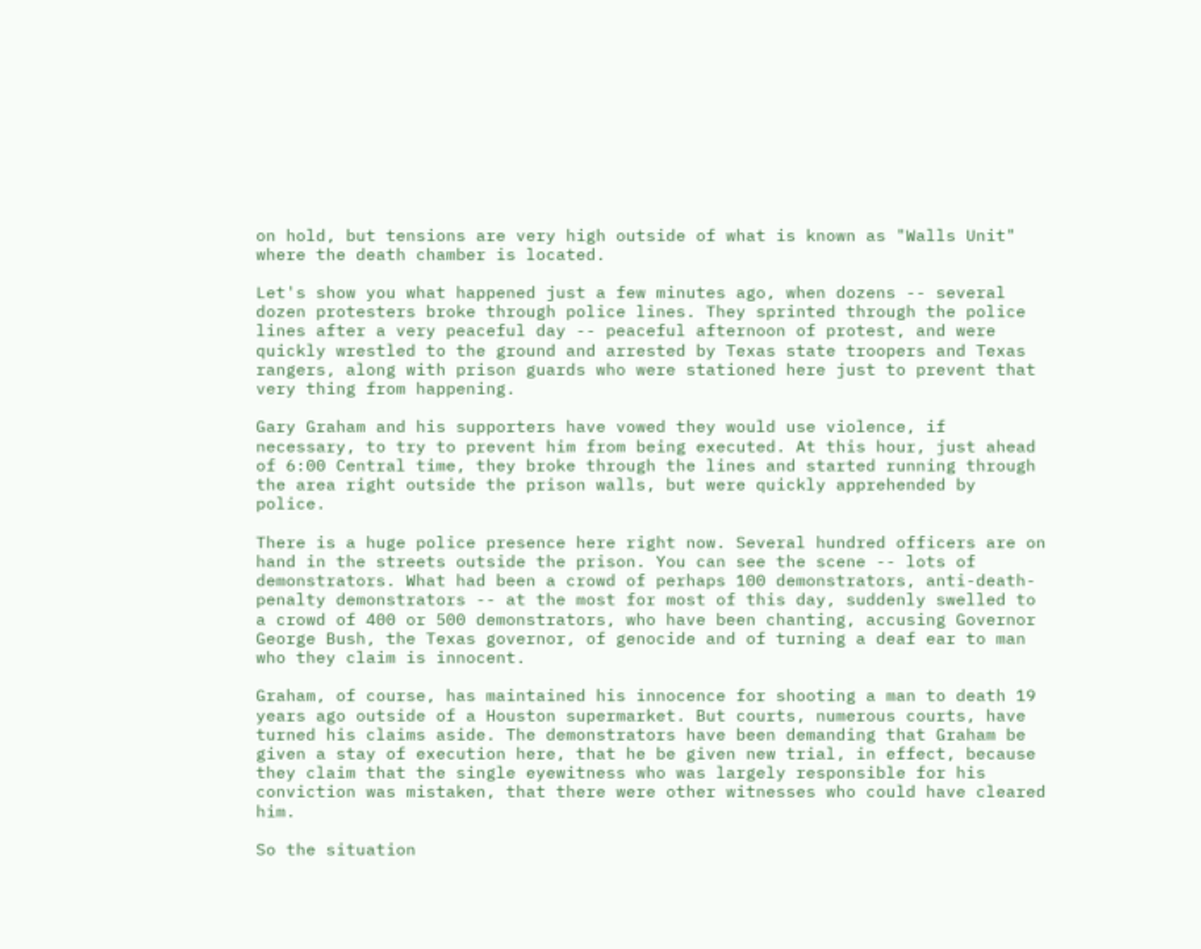on hold, but tensions are very high outside of what is known as "Walls Unit" where the death chamber is located.

Let's show you what happened just a few minutes ago, when dozens -- several dozen protesters broke through police lines. They sprinted through the police lines after a very peaceful day -- peaceful afternoon of protest, and were quickly wrestled to the ground and arrested by Texas state troopers and Texas rangers, along with prison guards who were stationed here just to prevent that very thing from happening.

Gary Graham and his supporters have vowed they would use violence, if necessary, to try to prevent him from being executed. At this hour, just ahead of 6:00 Central time, they broke through the lines and started running through the area right outside the prison walls, but were quickly apprehended by police.

There is a huge police presence here right now. Several hundred officers are on hand in the streets outside the prison. You can see the scene -- lots of demonstrators. What had been a crowd of perhaps 100 demonstrators, anti-death-penalty demonstrators -- at the most for most of this day, suddenly swelled to a crowd of 400 or 500 demonstrators, who have been chanting, accusing Governor George Bush, the Texas governor, of genocide and of turning a deaf ear to man who they claim is innocent.

Graham, of course, has maintained his innocence for shooting a man to death 19 years ago outside of a Houston supermarket. But courts, numerous courts, have turned his claims aside. The demonstrators have been demanding that Graham be given a stay of execution here, that he be given new trial, in effect, because they claim that the single eyewitness who was largely responsible for his conviction was mistaken, that there were other witnesses who could have cleared him.

So the situation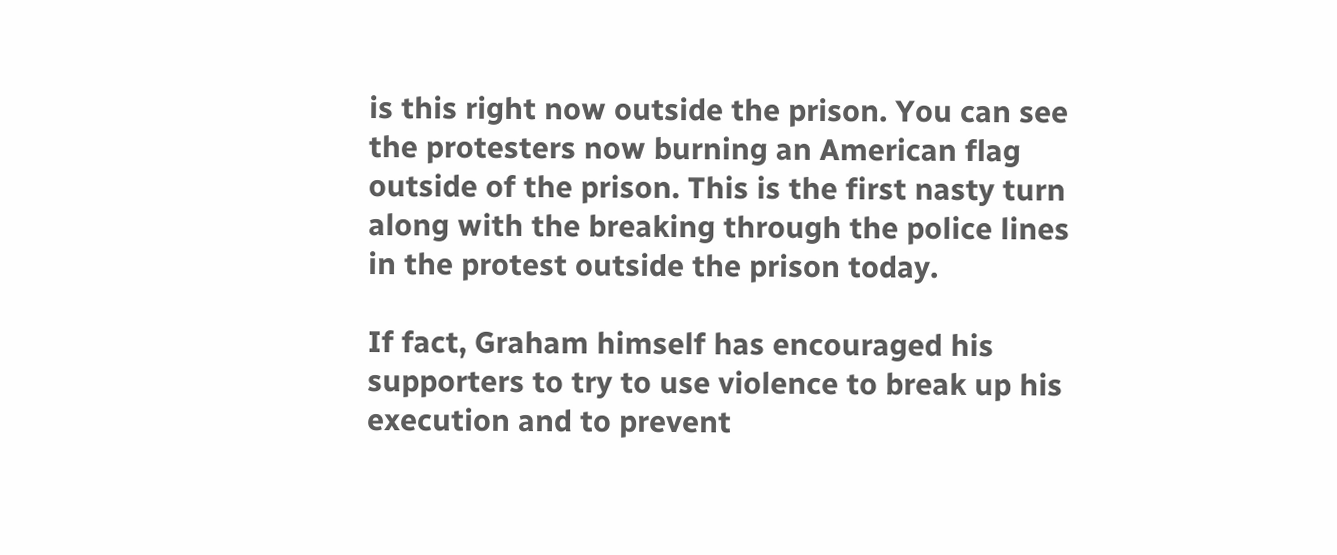is this right now outside the prison. You can see the protesters now burning an American flag outside of the prison. This is the first nasty turn along with the breaking through the police lines in the protest outside the prison today.

If fact, Graham himself has encouraged his supporters to try to use violence to break up his execution and to prevent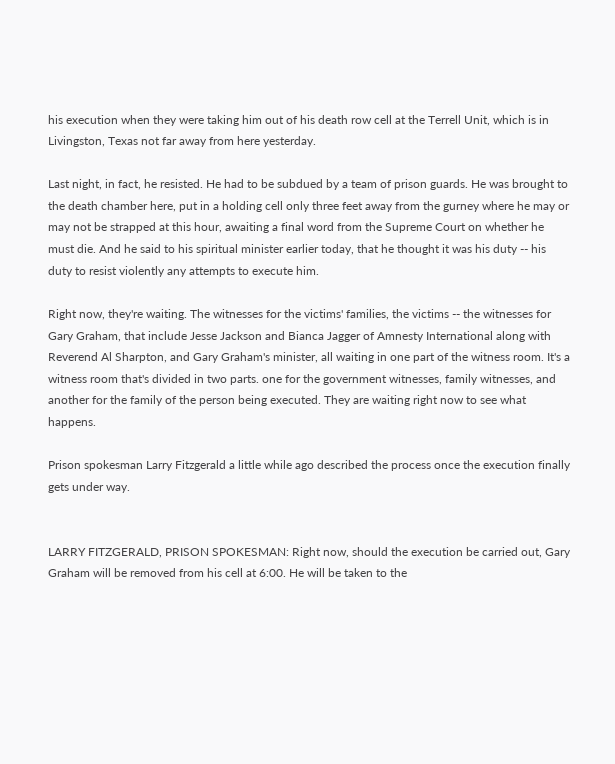his execution when they were taking him out of his death row cell at the Terrell Unit, which is in Livingston, Texas not far away from here yesterday.

Last night, in fact, he resisted. He had to be subdued by a team of prison guards. He was brought to the death chamber here, put in a holding cell only three feet away from the gurney where he may or may not be strapped at this hour, awaiting a final word from the Supreme Court on whether he must die. And he said to his spiritual minister earlier today, that he thought it was his duty -- his duty to resist violently any attempts to execute him.

Right now, they're waiting. The witnesses for the victims' families, the victims -- the witnesses for Gary Graham, that include Jesse Jackson and Bianca Jagger of Amnesty International along with Reverend Al Sharpton, and Gary Graham's minister, all waiting in one part of the witness room. It's a witness room that's divided in two parts. one for the government witnesses, family witnesses, and another for the family of the person being executed. They are waiting right now to see what happens.

Prison spokesman Larry Fitzgerald a little while ago described the process once the execution finally gets under way.


LARRY FITZGERALD, PRISON SPOKESMAN: Right now, should the execution be carried out, Gary Graham will be removed from his cell at 6:00. He will be taken to the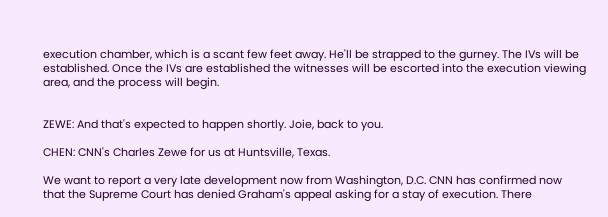execution chamber, which is a scant few feet away. He'll be strapped to the gurney. The IVs will be established. Once the IVs are established the witnesses will be escorted into the execution viewing area, and the process will begin.


ZEWE: And that's expected to happen shortly. Joie, back to you.

CHEN: CNN's Charles Zewe for us at Huntsville, Texas.

We want to report a very late development now from Washington, D.C. CNN has confirmed now that the Supreme Court has denied Graham's appeal asking for a stay of execution. There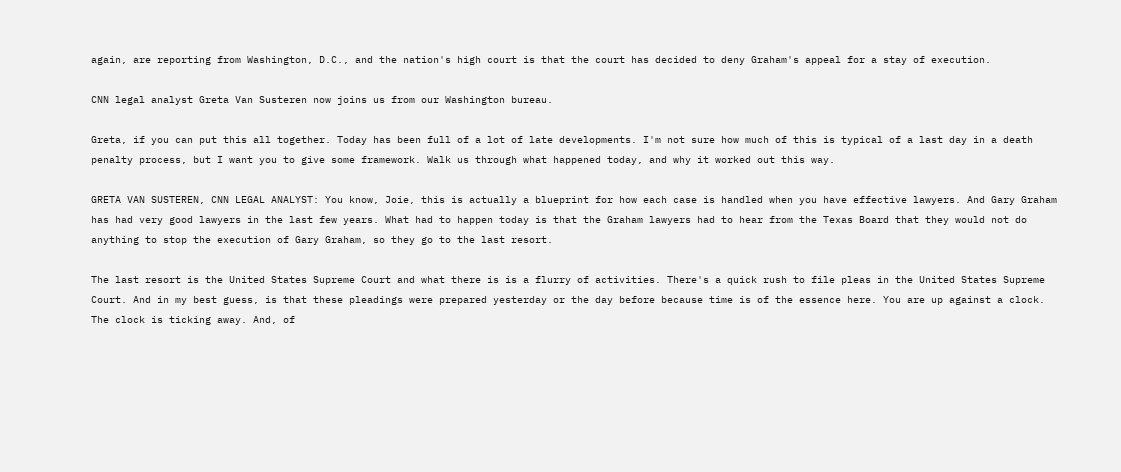again, are reporting from Washington, D.C., and the nation's high court is that the court has decided to deny Graham's appeal for a stay of execution.

CNN legal analyst Greta Van Susteren now joins us from our Washington bureau.

Greta, if you can put this all together. Today has been full of a lot of late developments. I'm not sure how much of this is typical of a last day in a death penalty process, but I want you to give some framework. Walk us through what happened today, and why it worked out this way.

GRETA VAN SUSTEREN, CNN LEGAL ANALYST: You know, Joie, this is actually a blueprint for how each case is handled when you have effective lawyers. And Gary Graham has had very good lawyers in the last few years. What had to happen today is that the Graham lawyers had to hear from the Texas Board that they would not do anything to stop the execution of Gary Graham, so they go to the last resort.

The last resort is the United States Supreme Court and what there is is a flurry of activities. There's a quick rush to file pleas in the United States Supreme Court. And in my best guess, is that these pleadings were prepared yesterday or the day before because time is of the essence here. You are up against a clock. The clock is ticking away. And, of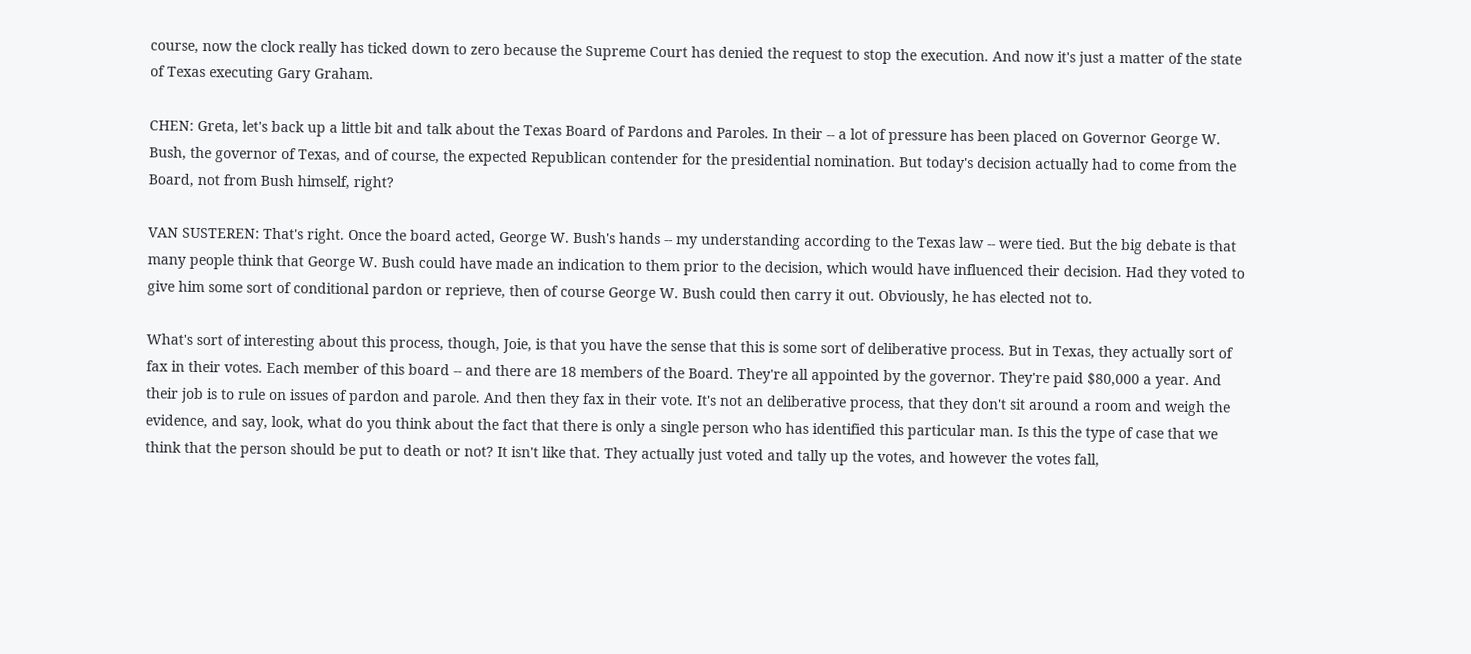course, now the clock really has ticked down to zero because the Supreme Court has denied the request to stop the execution. And now it's just a matter of the state of Texas executing Gary Graham.

CHEN: Greta, let's back up a little bit and talk about the Texas Board of Pardons and Paroles. In their -- a lot of pressure has been placed on Governor George W. Bush, the governor of Texas, and of course, the expected Republican contender for the presidential nomination. But today's decision actually had to come from the Board, not from Bush himself, right?

VAN SUSTEREN: That's right. Once the board acted, George W. Bush's hands -- my understanding according to the Texas law -- were tied. But the big debate is that many people think that George W. Bush could have made an indication to them prior to the decision, which would have influenced their decision. Had they voted to give him some sort of conditional pardon or reprieve, then of course George W. Bush could then carry it out. Obviously, he has elected not to.

What's sort of interesting about this process, though, Joie, is that you have the sense that this is some sort of deliberative process. But in Texas, they actually sort of fax in their votes. Each member of this board -- and there are 18 members of the Board. They're all appointed by the governor. They're paid $80,000 a year. And their job is to rule on issues of pardon and parole. And then they fax in their vote. It's not an deliberative process, that they don't sit around a room and weigh the evidence, and say, look, what do you think about the fact that there is only a single person who has identified this particular man. Is this the type of case that we think that the person should be put to death or not? It isn't like that. They actually just voted and tally up the votes, and however the votes fall,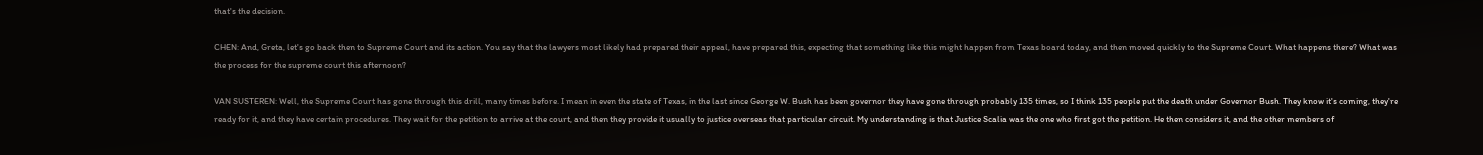that's the decision.

CHEN: And, Greta, let's go back then to Supreme Court and its action. You say that the lawyers most likely had prepared their appeal, have prepared this, expecting that something like this might happen from Texas board today, and then moved quickly to the Supreme Court. What happens there? What was the process for the supreme court this afternoon?

VAN SUSTEREN: Well, the Supreme Court has gone through this drill, many times before. I mean in even the state of Texas, in the last since George W. Bush has been governor they have gone through probably 135 times, so I think 135 people put the death under Governor Bush. They know it's coming, they're ready for it, and they have certain procedures. They wait for the petition to arrive at the court, and then they provide it usually to justice overseas that particular circuit. My understanding is that Justice Scalia was the one who first got the petition. He then considers it, and the other members of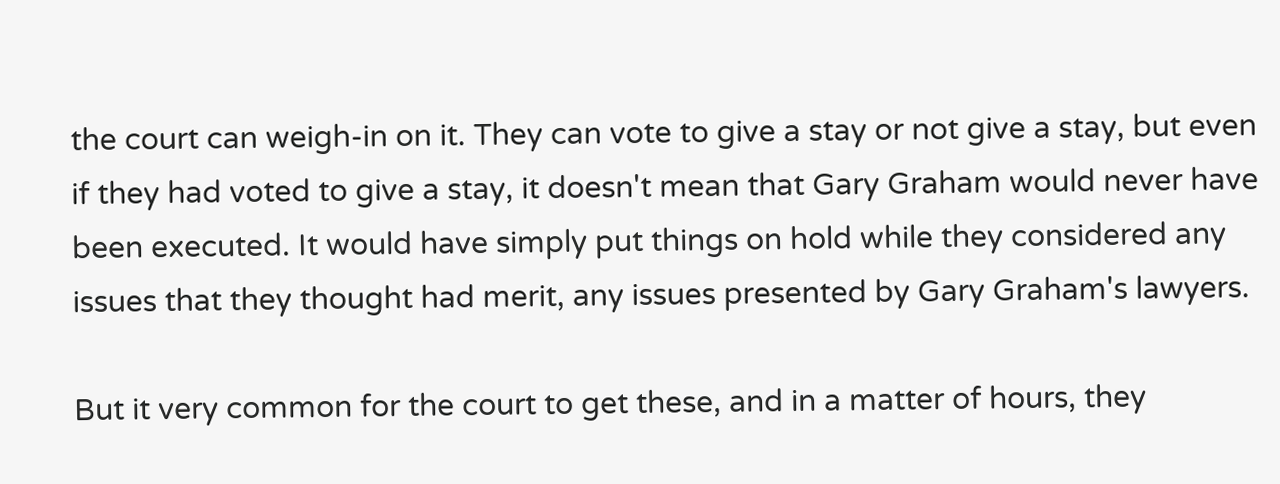the court can weigh-in on it. They can vote to give a stay or not give a stay, but even if they had voted to give a stay, it doesn't mean that Gary Graham would never have been executed. It would have simply put things on hold while they considered any issues that they thought had merit, any issues presented by Gary Graham's lawyers.

But it very common for the court to get these, and in a matter of hours, they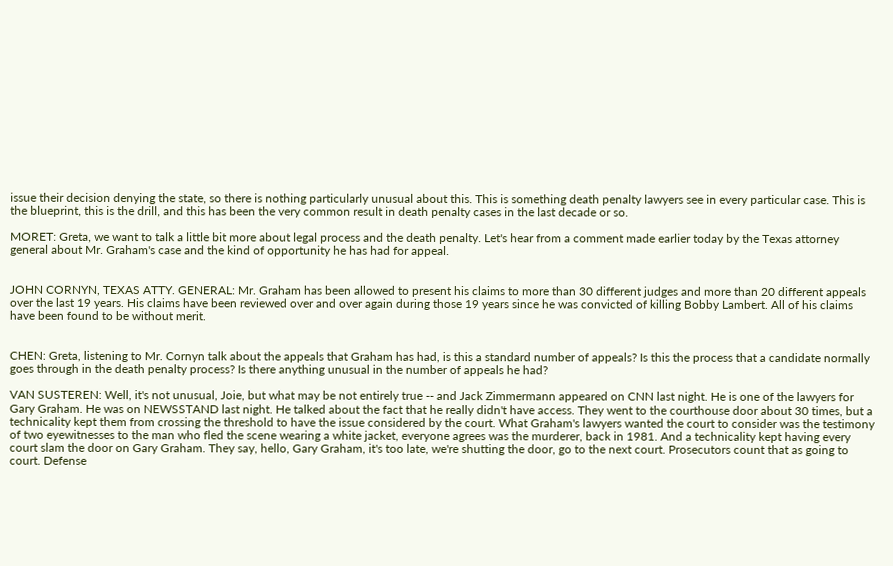issue their decision denying the state, so there is nothing particularly unusual about this. This is something death penalty lawyers see in every particular case. This is the blueprint, this is the drill, and this has been the very common result in death penalty cases in the last decade or so.

MORET: Greta, we want to talk a little bit more about legal process and the death penalty. Let's hear from a comment made earlier today by the Texas attorney general about Mr. Graham's case and the kind of opportunity he has had for appeal.


JOHN CORNYN, TEXAS ATTY. GENERAL: Mr. Graham has been allowed to present his claims to more than 30 different judges and more than 20 different appeals over the last 19 years. His claims have been reviewed over and over again during those 19 years since he was convicted of killing Bobby Lambert. All of his claims have been found to be without merit.


CHEN: Greta, listening to Mr. Cornyn talk about the appeals that Graham has had, is this a standard number of appeals? Is this the process that a candidate normally goes through in the death penalty process? Is there anything unusual in the number of appeals he had?

VAN SUSTEREN: Well, it's not unusual, Joie, but what may be not entirely true -- and Jack Zimmermann appeared on CNN last night. He is one of the lawyers for Gary Graham. He was on NEWSSTAND last night. He talked about the fact that he really didn't have access. They went to the courthouse door about 30 times, but a technicality kept them from crossing the threshold to have the issue considered by the court. What Graham's lawyers wanted the court to consider was the testimony of two eyewitnesses to the man who fled the scene wearing a white jacket, everyone agrees was the murderer, back in 1981. And a technicality kept having every court slam the door on Gary Graham. They say, hello, Gary Graham, it's too late, we're shutting the door, go to the next court. Prosecutors count that as going to court. Defense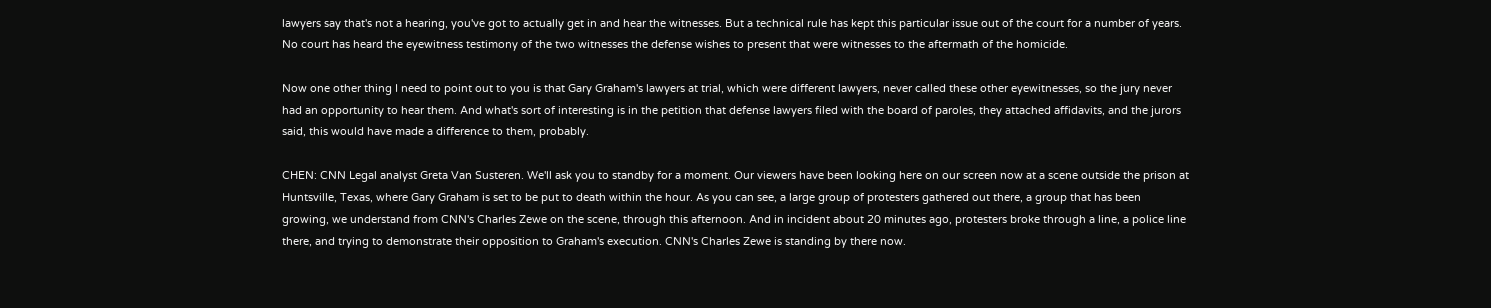lawyers say that's not a hearing, you've got to actually get in and hear the witnesses. But a technical rule has kept this particular issue out of the court for a number of years. No court has heard the eyewitness testimony of the two witnesses the defense wishes to present that were witnesses to the aftermath of the homicide.

Now one other thing I need to point out to you is that Gary Graham's lawyers at trial, which were different lawyers, never called these other eyewitnesses, so the jury never had an opportunity to hear them. And what's sort of interesting is in the petition that defense lawyers filed with the board of paroles, they attached affidavits, and the jurors said, this would have made a difference to them, probably.

CHEN: CNN Legal analyst Greta Van Susteren. We'll ask you to standby for a moment. Our viewers have been looking here on our screen now at a scene outside the prison at Huntsville, Texas, where Gary Graham is set to be put to death within the hour. As you can see, a large group of protesters gathered out there, a group that has been growing, we understand from CNN's Charles Zewe on the scene, through this afternoon. And in incident about 20 minutes ago, protesters broke through a line, a police line there, and trying to demonstrate their opposition to Graham's execution. CNN's Charles Zewe is standing by there now.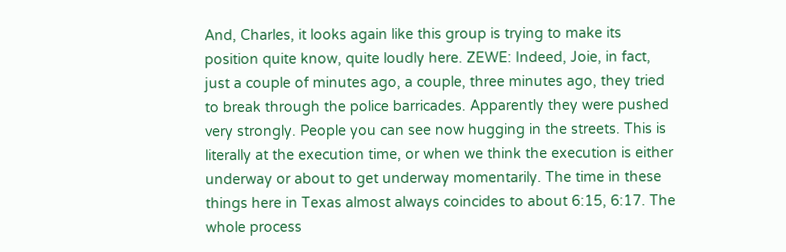And, Charles, it looks again like this group is trying to make its position quite know, quite loudly here. ZEWE: Indeed, Joie, in fact, just a couple of minutes ago, a couple, three minutes ago, they tried to break through the police barricades. Apparently they were pushed very strongly. People you can see now hugging in the streets. This is literally at the execution time, or when we think the execution is either underway or about to get underway momentarily. The time in these things here in Texas almost always coincides to about 6:15, 6:17. The whole process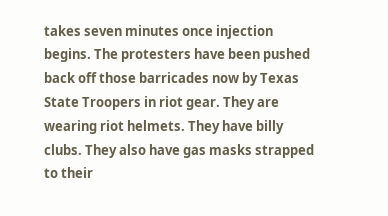takes seven minutes once injection begins. The protesters have been pushed back off those barricades now by Texas State Troopers in riot gear. They are wearing riot helmets. They have billy clubs. They also have gas masks strapped to their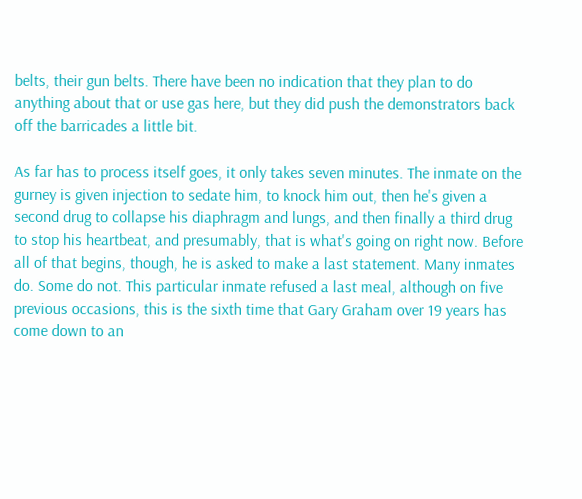belts, their gun belts. There have been no indication that they plan to do anything about that or use gas here, but they did push the demonstrators back off the barricades a little bit.

As far has to process itself goes, it only takes seven minutes. The inmate on the gurney is given injection to sedate him, to knock him out, then he's given a second drug to collapse his diaphragm and lungs, and then finally a third drug to stop his heartbeat, and presumably, that is what's going on right now. Before all of that begins, though, he is asked to make a last statement. Many inmates do. Some do not. This particular inmate refused a last meal, although on five previous occasions, this is the sixth time that Gary Graham over 19 years has come down to an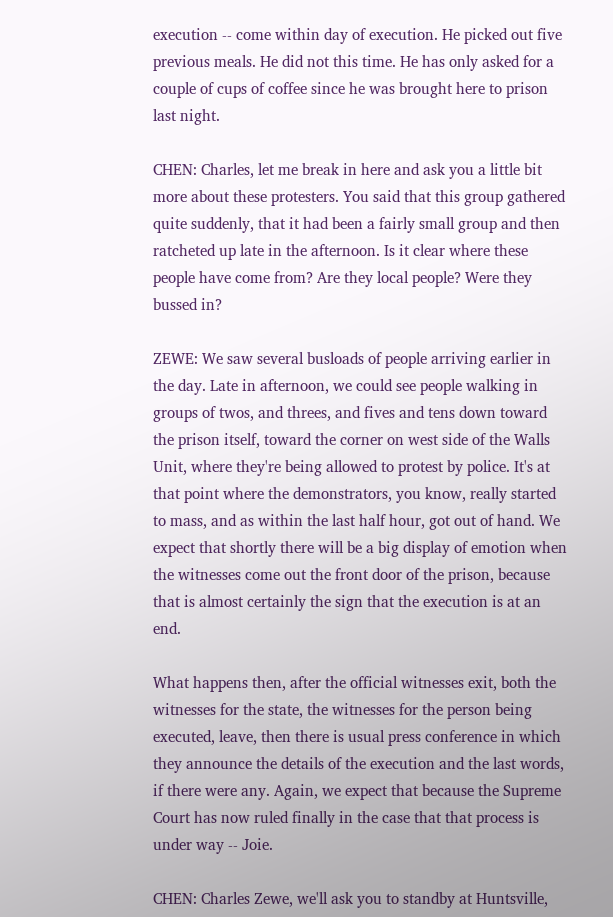execution -- come within day of execution. He picked out five previous meals. He did not this time. He has only asked for a couple of cups of coffee since he was brought here to prison last night.

CHEN: Charles, let me break in here and ask you a little bit more about these protesters. You said that this group gathered quite suddenly, that it had been a fairly small group and then ratcheted up late in the afternoon. Is it clear where these people have come from? Are they local people? Were they bussed in?

ZEWE: We saw several busloads of people arriving earlier in the day. Late in afternoon, we could see people walking in groups of twos, and threes, and fives and tens down toward the prison itself, toward the corner on west side of the Walls Unit, where they're being allowed to protest by police. It's at that point where the demonstrators, you know, really started to mass, and as within the last half hour, got out of hand. We expect that shortly there will be a big display of emotion when the witnesses come out the front door of the prison, because that is almost certainly the sign that the execution is at an end.

What happens then, after the official witnesses exit, both the witnesses for the state, the witnesses for the person being executed, leave, then there is usual press conference in which they announce the details of the execution and the last words, if there were any. Again, we expect that because the Supreme Court has now ruled finally in the case that that process is under way -- Joie.

CHEN: Charles Zewe, we'll ask you to standby at Huntsville,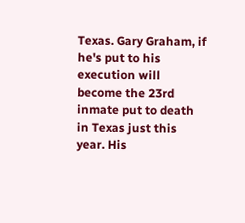Texas. Gary Graham, if he's put to his execution will become the 23rd inmate put to death in Texas just this year. His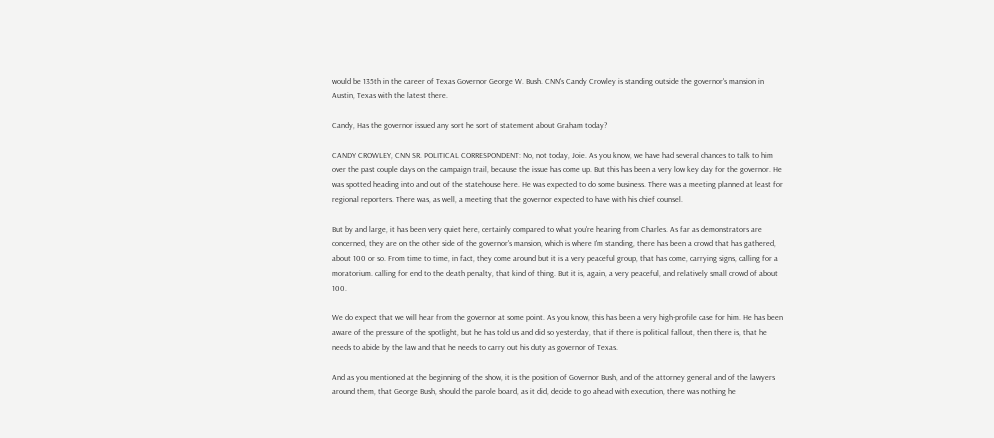would be 135th in the career of Texas Governor George W. Bush. CNN's Candy Crowley is standing outside the governor's mansion in Austin, Texas with the latest there.

Candy, Has the governor issued any sort he sort of statement about Graham today?

CANDY CROWLEY, CNN SR. POLITICAL CORRESPONDENT: No, not today, Joie. As you know, we have had several chances to talk to him over the past couple days on the campaign trail, because the issue has come up. But this has been a very low key day for the governor. He was spotted heading into and out of the statehouse here. He was expected to do some business. There was a meeting planned at least for regional reporters. There was, as well, a meeting that the governor expected to have with his chief counsel.

But by and large, it has been very quiet here, certainly compared to what you're hearing from Charles. As far as demonstrators are concerned, they are on the other side of the governor's mansion, which is where I'm standing, there has been a crowd that has gathered, about 100 or so. From time to time, in fact, they come around but it is a very peaceful group, that has come, carrying signs, calling for a moratorium. calling for end to the death penalty, that kind of thing. But it is, again, a very peaceful, and relatively small crowd of about 100.

We do expect that we will hear from the governor at some point. As you know, this has been a very high-profile case for him. He has been aware of the pressure of the spotlight, but he has told us and did so yesterday, that if there is political fallout, then there is, that he needs to abide by the law and that he needs to carry out his duty as governor of Texas.

And as you mentioned at the beginning of the show, it is the position of Governor Bush, and of the attorney general and of the lawyers around them, that George Bush, should the parole board, as it did, decide to go ahead with execution, there was nothing he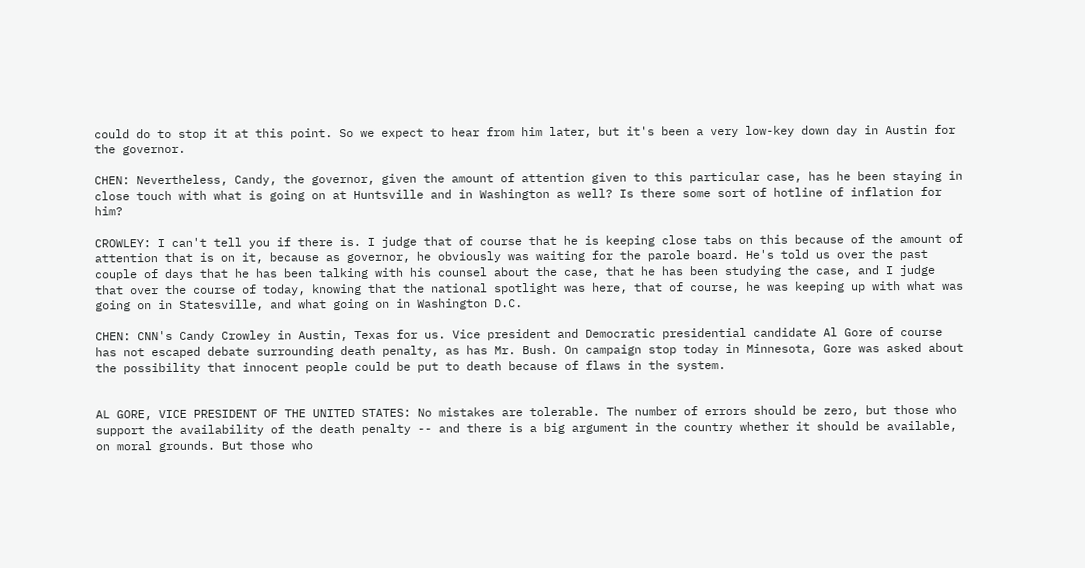could do to stop it at this point. So we expect to hear from him later, but it's been a very low-key down day in Austin for the governor.

CHEN: Nevertheless, Candy, the governor, given the amount of attention given to this particular case, has he been staying in close touch with what is going on at Huntsville and in Washington as well? Is there some sort of hotline of inflation for him?

CROWLEY: I can't tell you if there is. I judge that of course that he is keeping close tabs on this because of the amount of attention that is on it, because as governor, he obviously was waiting for the parole board. He's told us over the past couple of days that he has been talking with his counsel about the case, that he has been studying the case, and I judge that over the course of today, knowing that the national spotlight was here, that of course, he was keeping up with what was going on in Statesville, and what going on in Washington D.C.

CHEN: CNN's Candy Crowley in Austin, Texas for us. Vice president and Democratic presidential candidate Al Gore of course has not escaped debate surrounding death penalty, as has Mr. Bush. On campaign stop today in Minnesota, Gore was asked about the possibility that innocent people could be put to death because of flaws in the system.


AL GORE, VICE PRESIDENT OF THE UNITED STATES: No mistakes are tolerable. The number of errors should be zero, but those who support the availability of the death penalty -- and there is a big argument in the country whether it should be available, on moral grounds. But those who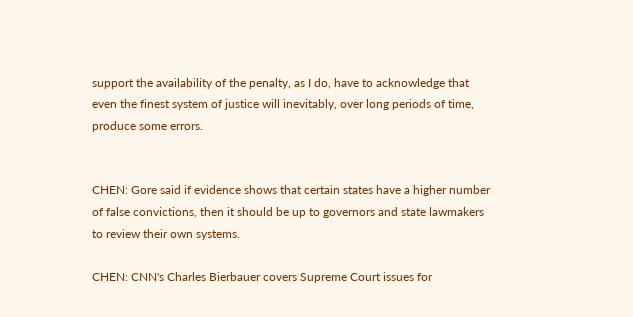support the availability of the penalty, as I do, have to acknowledge that even the finest system of justice will inevitably, over long periods of time, produce some errors.


CHEN: Gore said if evidence shows that certain states have a higher number of false convictions, then it should be up to governors and state lawmakers to review their own systems.

CHEN: CNN's Charles Bierbauer covers Supreme Court issues for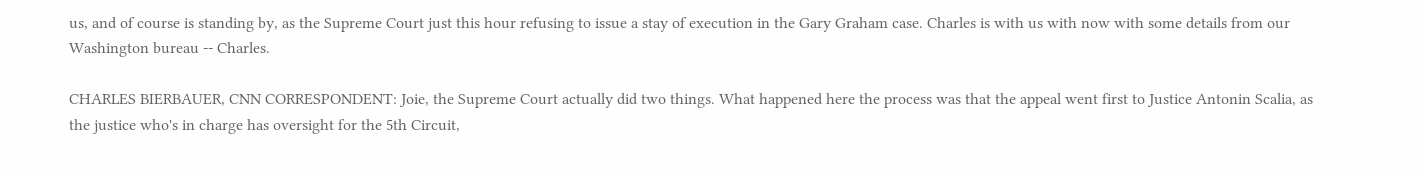us, and of course is standing by, as the Supreme Court just this hour refusing to issue a stay of execution in the Gary Graham case. Charles is with us with now with some details from our Washington bureau -- Charles.

CHARLES BIERBAUER, CNN CORRESPONDENT: Joie, the Supreme Court actually did two things. What happened here the process was that the appeal went first to Justice Antonin Scalia, as the justice who's in charge has oversight for the 5th Circuit,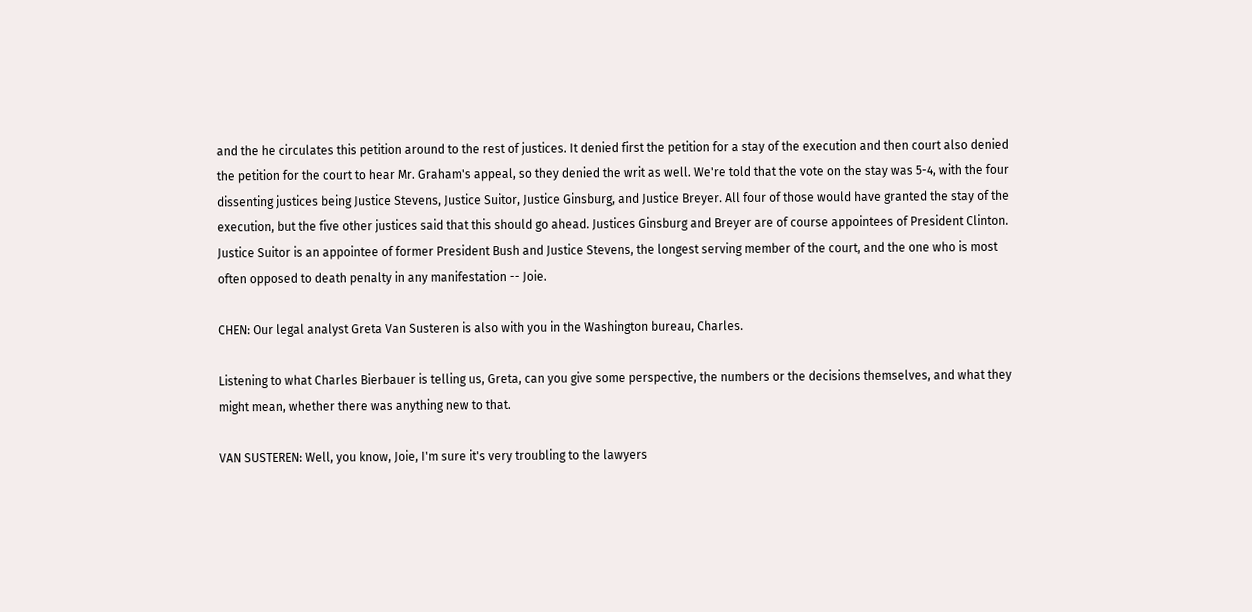and the he circulates this petition around to the rest of justices. It denied first the petition for a stay of the execution and then court also denied the petition for the court to hear Mr. Graham's appeal, so they denied the writ as well. We're told that the vote on the stay was 5-4, with the four dissenting justices being Justice Stevens, Justice Suitor, Justice Ginsburg, and Justice Breyer. All four of those would have granted the stay of the execution, but the five other justices said that this should go ahead. Justices Ginsburg and Breyer are of course appointees of President Clinton. Justice Suitor is an appointee of former President Bush and Justice Stevens, the longest serving member of the court, and the one who is most often opposed to death penalty in any manifestation -- Joie.

CHEN: Our legal analyst Greta Van Susteren is also with you in the Washington bureau, Charles.

Listening to what Charles Bierbauer is telling us, Greta, can you give some perspective, the numbers or the decisions themselves, and what they might mean, whether there was anything new to that.

VAN SUSTEREN: Well, you know, Joie, I'm sure it's very troubling to the lawyers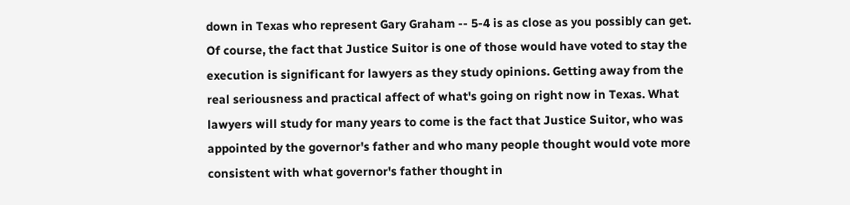down in Texas who represent Gary Graham -- 5-4 is as close as you possibly can get. Of course, the fact that Justice Suitor is one of those would have voted to stay the execution is significant for lawyers as they study opinions. Getting away from the real seriousness and practical affect of what's going on right now in Texas. What lawyers will study for many years to come is the fact that Justice Suitor, who was appointed by the governor's father and who many people thought would vote more consistent with what governor's father thought in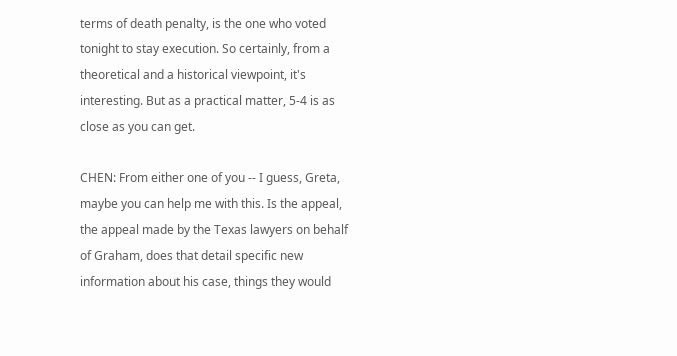terms of death penalty, is the one who voted tonight to stay execution. So certainly, from a theoretical and a historical viewpoint, it's interesting. But as a practical matter, 5-4 is as close as you can get.

CHEN: From either one of you -- I guess, Greta, maybe you can help me with this. Is the appeal, the appeal made by the Texas lawyers on behalf of Graham, does that detail specific new information about his case, things they would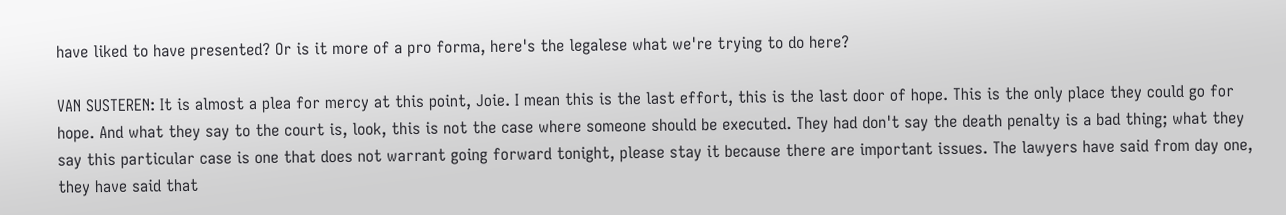have liked to have presented? Or is it more of a pro forma, here's the legalese what we're trying to do here?

VAN SUSTEREN: It is almost a plea for mercy at this point, Joie. I mean this is the last effort, this is the last door of hope. This is the only place they could go for hope. And what they say to the court is, look, this is not the case where someone should be executed. They had don't say the death penalty is a bad thing; what they say this particular case is one that does not warrant going forward tonight, please stay it because there are important issues. The lawyers have said from day one, they have said that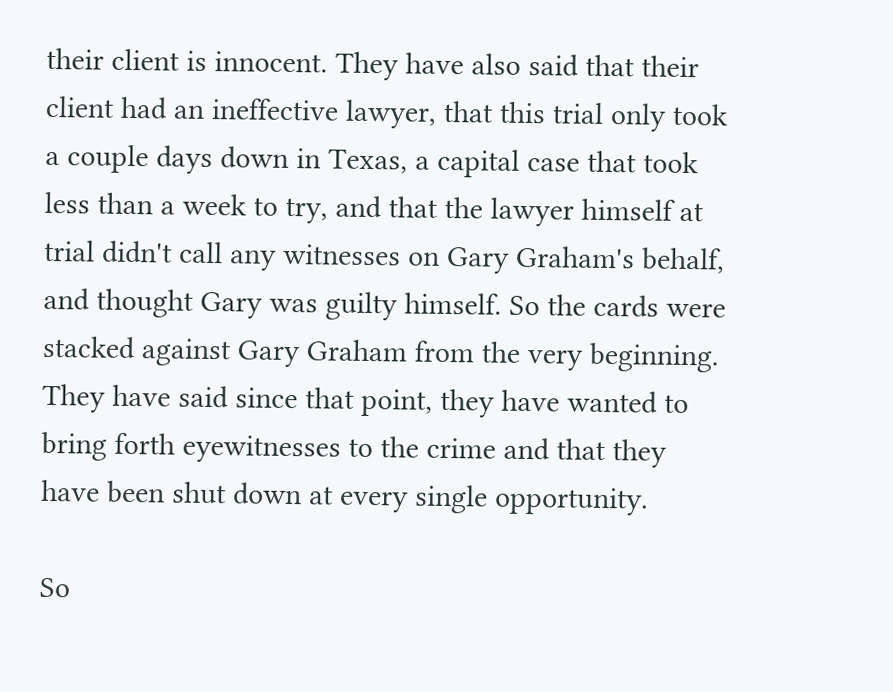their client is innocent. They have also said that their client had an ineffective lawyer, that this trial only took a couple days down in Texas, a capital case that took less than a week to try, and that the lawyer himself at trial didn't call any witnesses on Gary Graham's behalf, and thought Gary was guilty himself. So the cards were stacked against Gary Graham from the very beginning. They have said since that point, they have wanted to bring forth eyewitnesses to the crime and that they have been shut down at every single opportunity.

So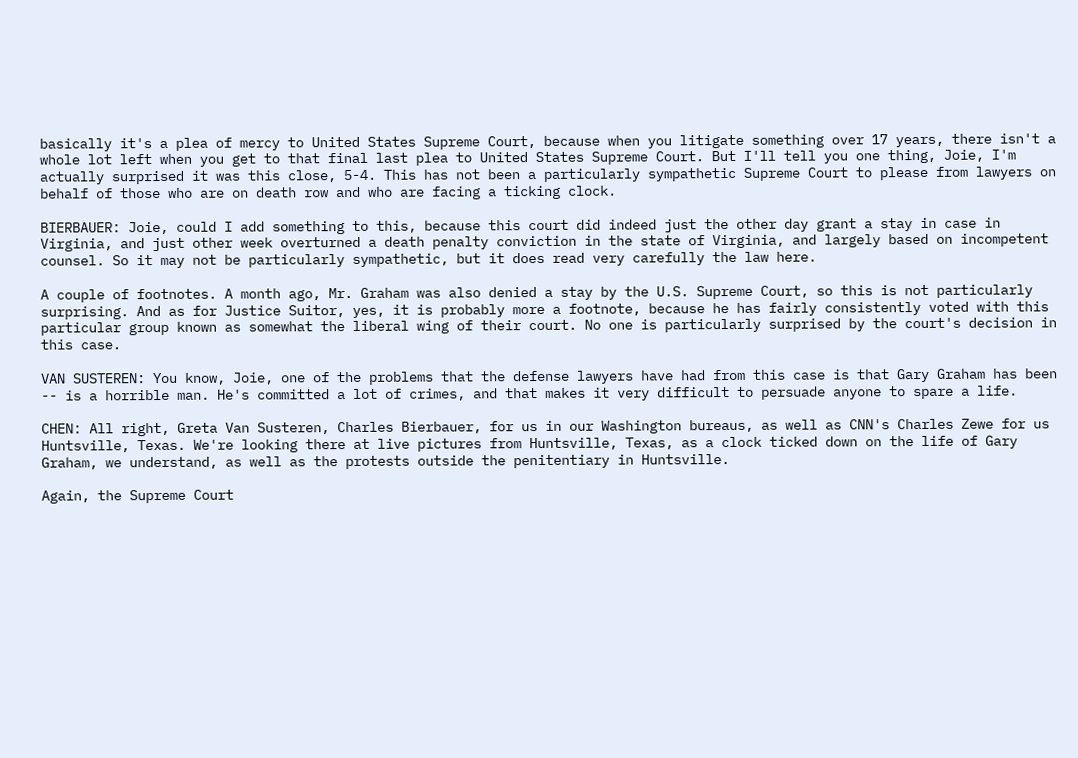basically it's a plea of mercy to United States Supreme Court, because when you litigate something over 17 years, there isn't a whole lot left when you get to that final last plea to United States Supreme Court. But I'll tell you one thing, Joie, I'm actually surprised it was this close, 5-4. This has not been a particularly sympathetic Supreme Court to please from lawyers on behalf of those who are on death row and who are facing a ticking clock.

BIERBAUER: Joie, could I add something to this, because this court did indeed just the other day grant a stay in case in Virginia, and just other week overturned a death penalty conviction in the state of Virginia, and largely based on incompetent counsel. So it may not be particularly sympathetic, but it does read very carefully the law here.

A couple of footnotes. A month ago, Mr. Graham was also denied a stay by the U.S. Supreme Court, so this is not particularly surprising. And as for Justice Suitor, yes, it is probably more a footnote, because he has fairly consistently voted with this particular group known as somewhat the liberal wing of their court. No one is particularly surprised by the court's decision in this case.

VAN SUSTEREN: You know, Joie, one of the problems that the defense lawyers have had from this case is that Gary Graham has been -- is a horrible man. He's committed a lot of crimes, and that makes it very difficult to persuade anyone to spare a life.

CHEN: All right, Greta Van Susteren, Charles Bierbauer, for us in our Washington bureaus, as well as CNN's Charles Zewe for us Huntsville, Texas. We're looking there at live pictures from Huntsville, Texas, as a clock ticked down on the life of Gary Graham, we understand, as well as the protests outside the penitentiary in Huntsville.

Again, the Supreme Court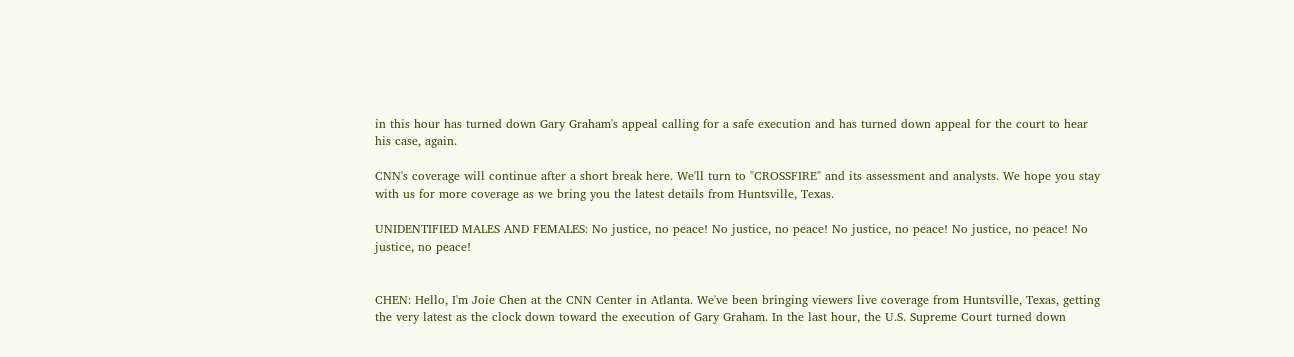in this hour has turned down Gary Graham's appeal calling for a safe execution and has turned down appeal for the court to hear his case, again.

CNN's coverage will continue after a short break here. We'll turn to "CROSSFIRE" and its assessment and analysts. We hope you stay with us for more coverage as we bring you the latest details from Huntsville, Texas.

UNIDENTIFIED MALES AND FEMALES: No justice, no peace! No justice, no peace! No justice, no peace! No justice, no peace! No justice, no peace!


CHEN: Hello, I'm Joie Chen at the CNN Center in Atlanta. We've been bringing viewers live coverage from Huntsville, Texas, getting the very latest as the clock down toward the execution of Gary Graham. In the last hour, the U.S. Supreme Court turned down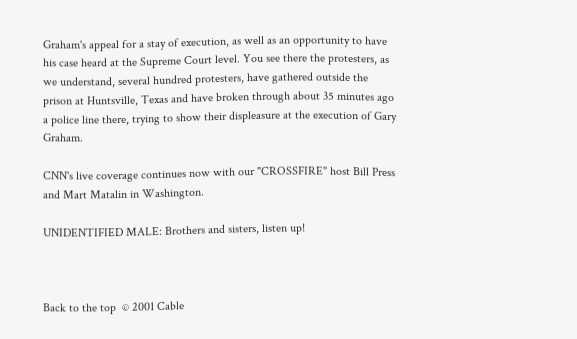Graham's appeal for a stay of execution, as well as an opportunity to have his case heard at the Supreme Court level. You see there the protesters, as we understand, several hundred protesters, have gathered outside the prison at Huntsville, Texas and have broken through about 35 minutes ago a police line there, trying to show their displeasure at the execution of Gary Graham.

CNN's live coverage continues now with our "CROSSFIRE" host Bill Press and Mart Matalin in Washington.

UNIDENTIFIED MALE: Brothers and sisters, listen up!



Back to the top  © 2001 Cable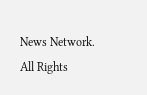News Network. All Rights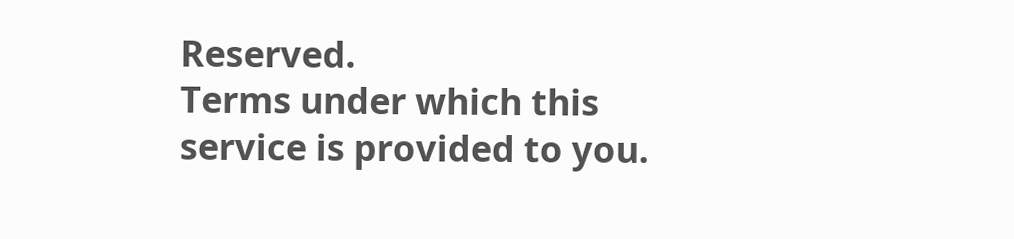Reserved.
Terms under which this service is provided to you.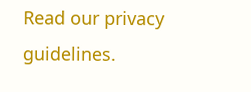Read our privacy guidelines.